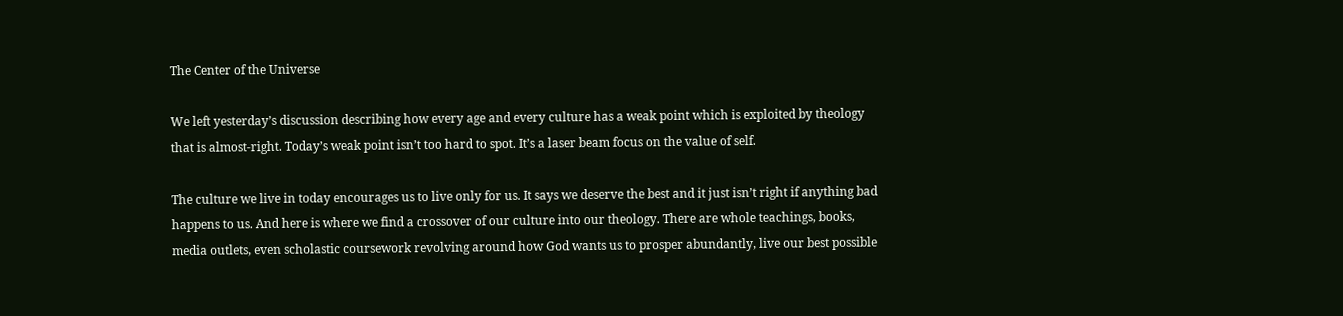The Center of the Universe

We left yesterday’s discussion describing how every age and every culture has a weak point which is exploited by theology that is almost-right. Today’s weak point isn’t too hard to spot. It’s a laser beam focus on the value of self.

The culture we live in today encourages us to live only for us. It says we deserve the best and it just isn’t right if anything bad happens to us. And here is where we find a crossover of our culture into our theology. There are whole teachings, books, media outlets, even scholastic coursework revolving around how God wants us to prosper abundantly, live our best possible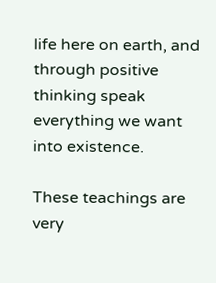life here on earth, and through positive thinking speak everything we want into existence.

These teachings are very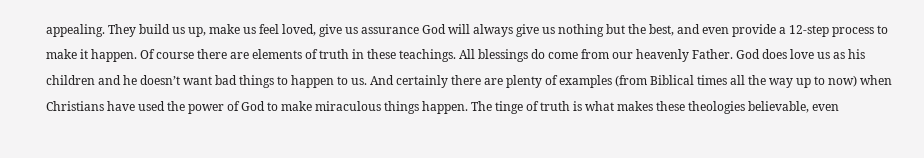appealing. They build us up, make us feel loved, give us assurance God will always give us nothing but the best, and even provide a 12-step process to make it happen. Of course there are elements of truth in these teachings. All blessings do come from our heavenly Father. God does love us as his children and he doesn’t want bad things to happen to us. And certainly there are plenty of examples (from Biblical times all the way up to now) when Christians have used the power of God to make miraculous things happen. The tinge of truth is what makes these theologies believable, even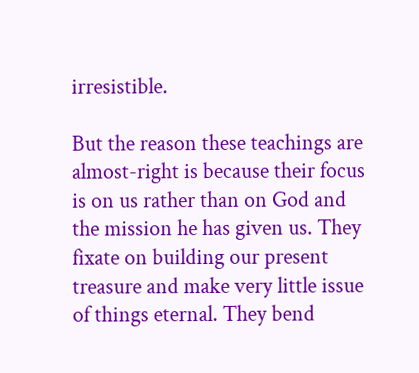irresistible.

But the reason these teachings are almost-right is because their focus is on us rather than on God and the mission he has given us. They fixate on building our present treasure and make very little issue of things eternal. They bend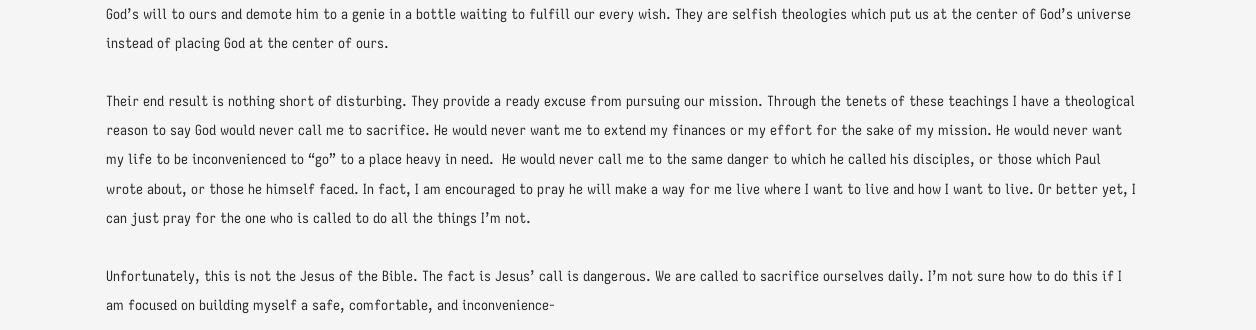God’s will to ours and demote him to a genie in a bottle waiting to fulfill our every wish. They are selfish theologies which put us at the center of God’s universe instead of placing God at the center of ours.

Their end result is nothing short of disturbing. They provide a ready excuse from pursuing our mission. Through the tenets of these teachings I have a theological reason to say God would never call me to sacrifice. He would never want me to extend my finances or my effort for the sake of my mission. He would never want my life to be inconvenienced to “go” to a place heavy in need.  He would never call me to the same danger to which he called his disciples, or those which Paul wrote about, or those he himself faced. In fact, I am encouraged to pray he will make a way for me live where I want to live and how I want to live. Or better yet, I can just pray for the one who is called to do all the things I’m not.

Unfortunately, this is not the Jesus of the Bible. The fact is Jesus’ call is dangerous. We are called to sacrifice ourselves daily. I’m not sure how to do this if I am focused on building myself a safe, comfortable, and inconvenience-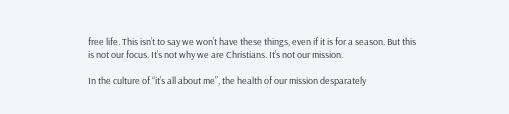free life. This isn’t to say we won’t have these things, even if it is for a season. But this is not our focus. It’s not why we are Christians. It’s not our mission.

In the culture of “it’s all about me”, the health of our mission desparately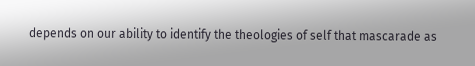depends on our ability to identify the theologies of self that mascarade as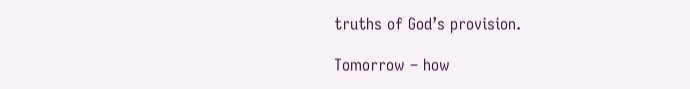truths of God’s provision.

Tomorrow – how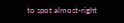to spot almost-right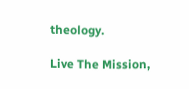theology.

Live The Mission,